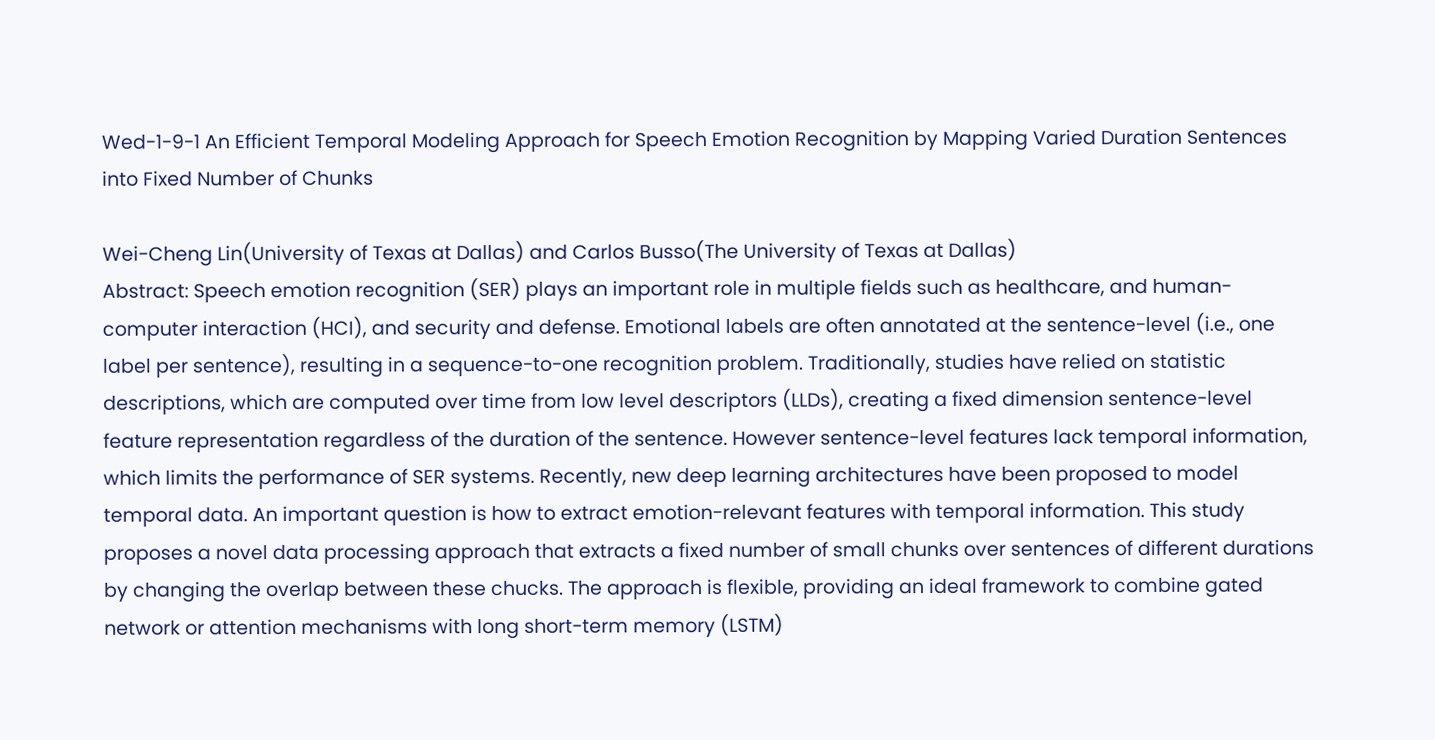Wed-1-9-1 An Efficient Temporal Modeling Approach for Speech Emotion Recognition by Mapping Varied Duration Sentences into Fixed Number of Chunks

Wei-Cheng Lin(University of Texas at Dallas) and Carlos Busso(The University of Texas at Dallas)
Abstract: Speech emotion recognition (SER) plays an important role in multiple fields such as healthcare, and human-computer interaction (HCI), and security and defense. Emotional labels are often annotated at the sentence-level (i.e., one label per sentence), resulting in a sequence-to-one recognition problem. Traditionally, studies have relied on statistic descriptions, which are computed over time from low level descriptors (LLDs), creating a fixed dimension sentence-level feature representation regardless of the duration of the sentence. However sentence-level features lack temporal information, which limits the performance of SER systems. Recently, new deep learning architectures have been proposed to model temporal data. An important question is how to extract emotion-relevant features with temporal information. This study proposes a novel data processing approach that extracts a fixed number of small chunks over sentences of different durations by changing the overlap between these chucks. The approach is flexible, providing an ideal framework to combine gated network or attention mechanisms with long short-term memory (LSTM)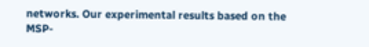networks. Our experimental results based on the MSP-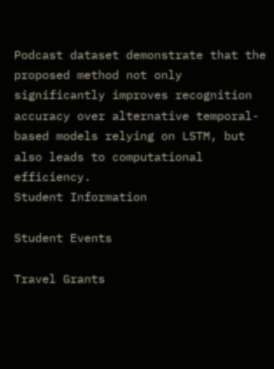Podcast dataset demonstrate that the proposed method not only significantly improves recognition accuracy over alternative temporal-based models relying on LSTM, but also leads to computational efficiency.
Student Information

Student Events

Travel Grants